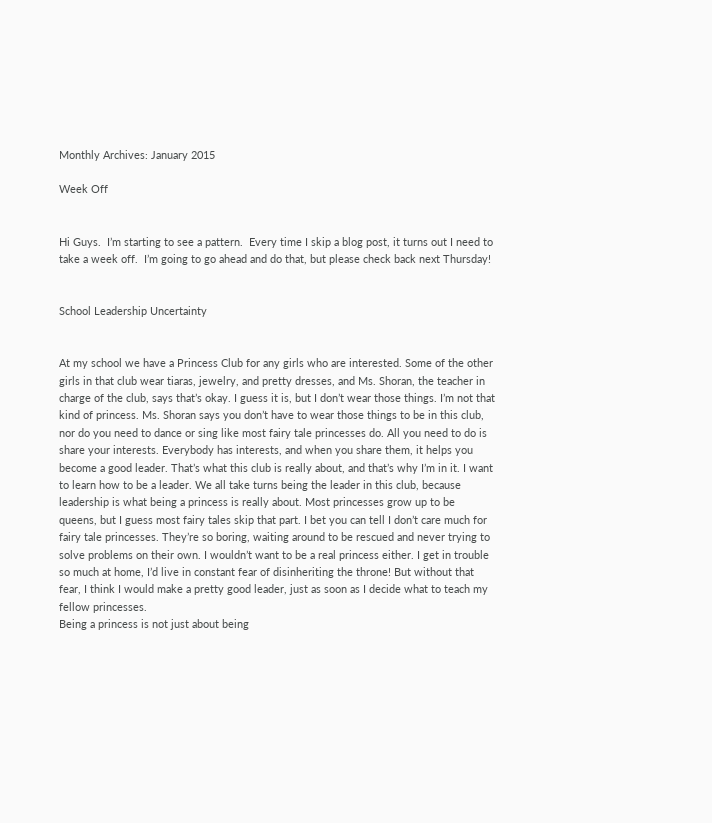Monthly Archives: January 2015

Week Off


Hi Guys.  I’m starting to see a pattern.  Every time I skip a blog post, it turns out I need to take a week off.  I’m going to go ahead and do that, but please check back next Thursday!


School Leadership Uncertainty


At my school we have a Princess Club for any girls who are interested. Some of the other girls in that club wear tiaras, jewelry, and pretty dresses, and Ms. Shoran, the teacher in charge of the club, says that’s okay. I guess it is, but I don’t wear those things. I’m not that kind of princess. Ms. Shoran says you don’t have to wear those things to be in this club, nor do you need to dance or sing like most fairy tale princesses do. All you need to do is share your interests. Everybody has interests, and when you share them, it helps you become a good leader. That’s what this club is really about, and that’s why I’m in it. I want to learn how to be a leader. We all take turns being the leader in this club, because leadership is what being a princess is really about. Most princesses grow up to be queens, but I guess most fairy tales skip that part. I bet you can tell I don’t care much for fairy tale princesses. They’re so boring, waiting around to be rescued and never trying to solve problems on their own. I wouldn’t want to be a real princess either. I get in trouble so much at home, I’d live in constant fear of disinheriting the throne! But without that fear, I think I would make a pretty good leader, just as soon as I decide what to teach my fellow princesses.
Being a princess is not just about being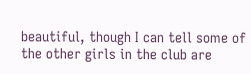beautiful, though I can tell some of the other girls in the club are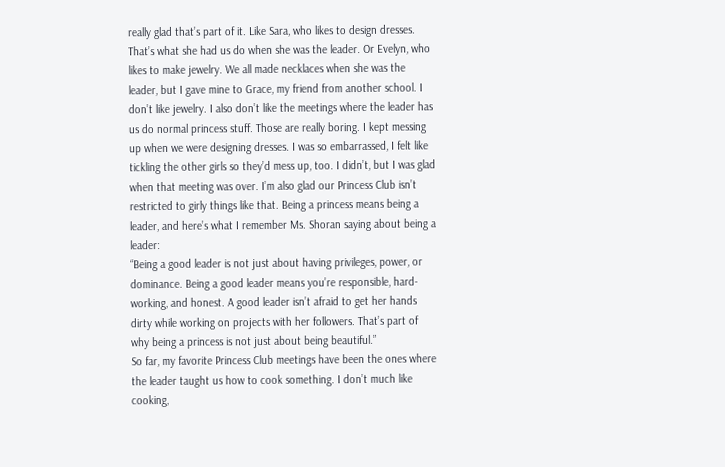really glad that’s part of it. Like Sara, who likes to design dresses. That’s what she had us do when she was the leader. Or Evelyn, who likes to make jewelry. We all made necklaces when she was the leader, but I gave mine to Grace, my friend from another school. I don’t like jewelry. I also don’t like the meetings where the leader has us do normal princess stuff. Those are really boring. I kept messing up when we were designing dresses. I was so embarrassed, I felt like tickling the other girls so they’d mess up, too. I didn’t, but I was glad when that meeting was over. I’m also glad our Princess Club isn’t restricted to girly things like that. Being a princess means being a leader, and here’s what I remember Ms. Shoran saying about being a leader:
“Being a good leader is not just about having privileges, power, or dominance. Being a good leader means you’re responsible, hard-working, and honest. A good leader isn’t afraid to get her hands dirty while working on projects with her followers. That’s part of why being a princess is not just about being beautiful.”
So far, my favorite Princess Club meetings have been the ones where the leader taught us how to cook something. I don’t much like cooking,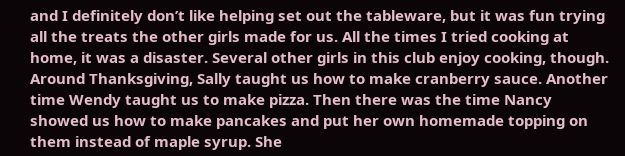and I definitely don’t like helping set out the tableware, but it was fun trying all the treats the other girls made for us. All the times I tried cooking at home, it was a disaster. Several other girls in this club enjoy cooking, though. Around Thanksgiving, Sally taught us how to make cranberry sauce. Another time Wendy taught us to make pizza. Then there was the time Nancy showed us how to make pancakes and put her own homemade topping on them instead of maple syrup. She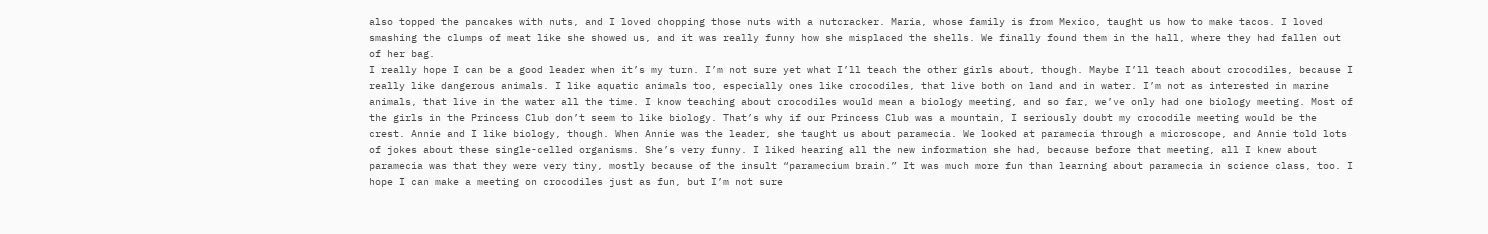also topped the pancakes with nuts, and I loved chopping those nuts with a nutcracker. Maria, whose family is from Mexico, taught us how to make tacos. I loved smashing the clumps of meat like she showed us, and it was really funny how she misplaced the shells. We finally found them in the hall, where they had fallen out of her bag.
I really hope I can be a good leader when it’s my turn. I’m not sure yet what I’ll teach the other girls about, though. Maybe I’ll teach about crocodiles, because I really like dangerous animals. I like aquatic animals too, especially ones like crocodiles, that live both on land and in water. I’m not as interested in marine animals, that live in the water all the time. I know teaching about crocodiles would mean a biology meeting, and so far, we’ve only had one biology meeting. Most of the girls in the Princess Club don’t seem to like biology. That’s why if our Princess Club was a mountain, I seriously doubt my crocodile meeting would be the crest. Annie and I like biology, though. When Annie was the leader, she taught us about paramecia. We looked at paramecia through a microscope, and Annie told lots of jokes about these single-celled organisms. She’s very funny. I liked hearing all the new information she had, because before that meeting, all I knew about paramecia was that they were very tiny, mostly because of the insult “paramecium brain.” It was much more fun than learning about paramecia in science class, too. I hope I can make a meeting on crocodiles just as fun, but I’m not sure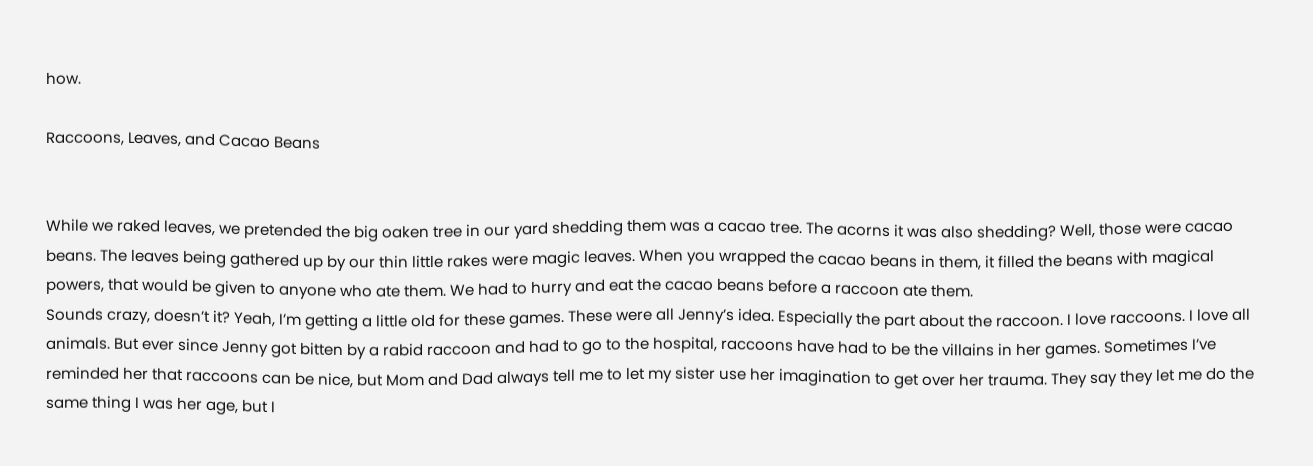how.

Raccoons, Leaves, and Cacao Beans


While we raked leaves, we pretended the big oaken tree in our yard shedding them was a cacao tree. The acorns it was also shedding? Well, those were cacao beans. The leaves being gathered up by our thin little rakes were magic leaves. When you wrapped the cacao beans in them, it filled the beans with magical powers, that would be given to anyone who ate them. We had to hurry and eat the cacao beans before a raccoon ate them.
Sounds crazy, doesn’t it? Yeah, I’m getting a little old for these games. These were all Jenny’s idea. Especially the part about the raccoon. I love raccoons. I love all animals. But ever since Jenny got bitten by a rabid raccoon and had to go to the hospital, raccoons have had to be the villains in her games. Sometimes I’ve reminded her that raccoons can be nice, but Mom and Dad always tell me to let my sister use her imagination to get over her trauma. They say they let me do the same thing I was her age, but I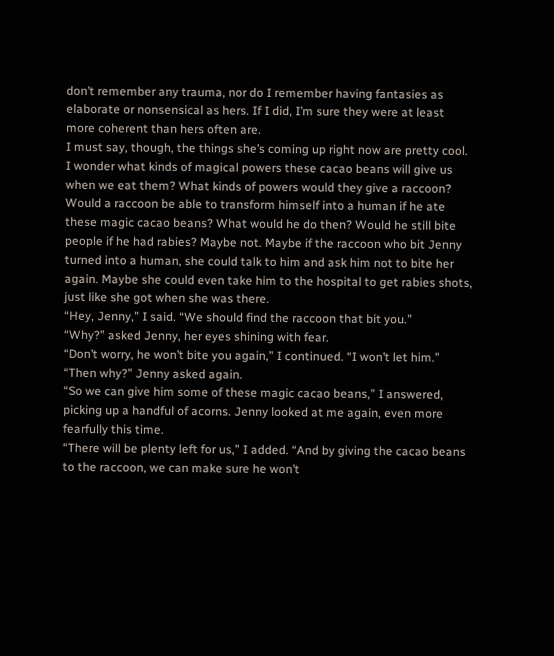don’t remember any trauma, nor do I remember having fantasies as elaborate or nonsensical as hers. If I did, I’m sure they were at least more coherent than hers often are.
I must say, though, the things she’s coming up right now are pretty cool. I wonder what kinds of magical powers these cacao beans will give us when we eat them? What kinds of powers would they give a raccoon? Would a raccoon be able to transform himself into a human if he ate these magic cacao beans? What would he do then? Would he still bite people if he had rabies? Maybe not. Maybe if the raccoon who bit Jenny turned into a human, she could talk to him and ask him not to bite her again. Maybe she could even take him to the hospital to get rabies shots, just like she got when she was there.
“Hey, Jenny,” I said. “We should find the raccoon that bit you.”
“Why?” asked Jenny, her eyes shining with fear.
“Don’t worry, he won’t bite you again,” I continued. “I won’t let him.”
“Then why?” Jenny asked again.
“So we can give him some of these magic cacao beans,” I answered, picking up a handful of acorns. Jenny looked at me again, even more fearfully this time.
“There will be plenty left for us,” I added. “And by giving the cacao beans to the raccoon, we can make sure he won’t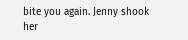bite you again. Jenny shook her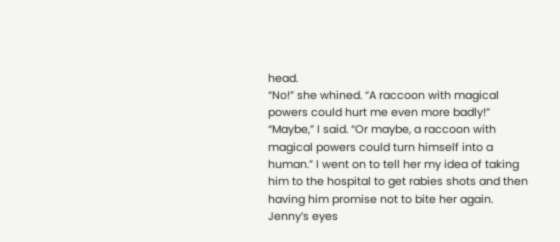head.
“No!” she whined. “A raccoon with magical powers could hurt me even more badly!”
“Maybe,” I said. “Or maybe, a raccoon with magical powers could turn himself into a human.” I went on to tell her my idea of taking him to the hospital to get rabies shots and then having him promise not to bite her again. Jenny’s eyes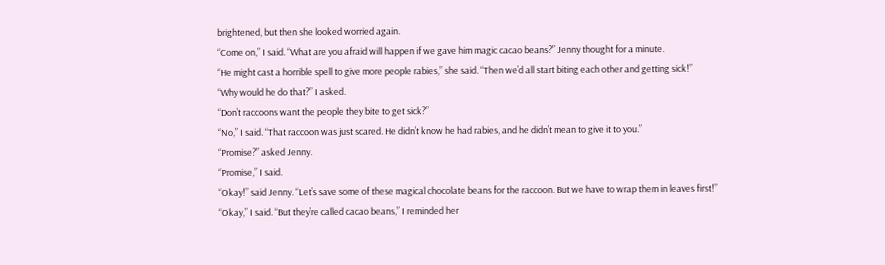brightened, but then she looked worried again.
“Come on,” I said. “What are you afraid will happen if we gave him magic cacao beans?” Jenny thought for a minute.
“He might cast a horrible spell to give more people rabies,” she said. “Then we’d all start biting each other and getting sick!”
“Why would he do that?” I asked.
“Don’t raccoons want the people they bite to get sick?”
“No,” I said. “That raccoon was just scared. He didn’t know he had rabies, and he didn’t mean to give it to you.”
“Promise?” asked Jenny.
“Promise,” I said.
“Okay!” said Jenny. “Let’s save some of these magical chocolate beans for the raccoon. But we have to wrap them in leaves first!”
“Okay,” I said. “But they’re called cacao beans,” I reminded her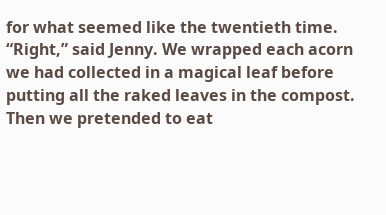for what seemed like the twentieth time.
“Right,” said Jenny. We wrapped each acorn we had collected in a magical leaf before putting all the raked leaves in the compost. Then we pretended to eat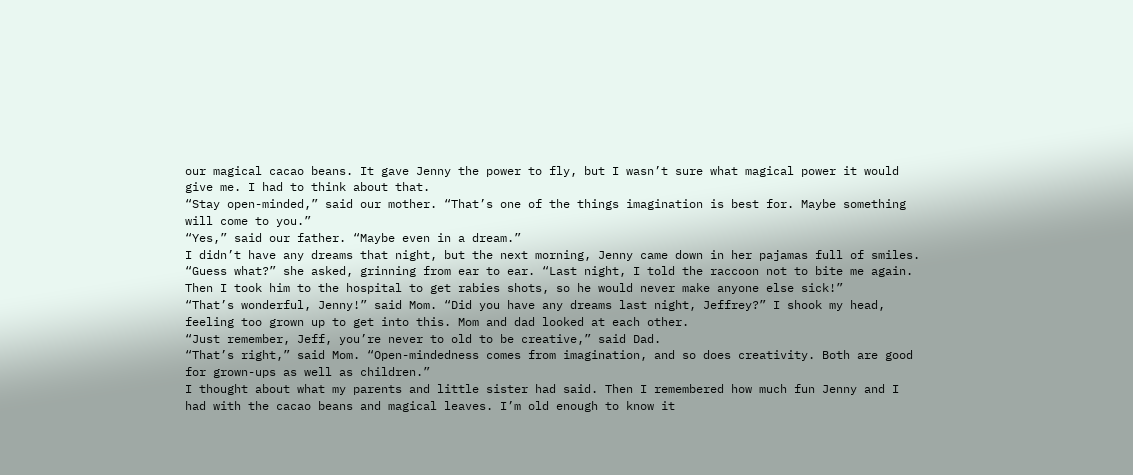our magical cacao beans. It gave Jenny the power to fly, but I wasn’t sure what magical power it would give me. I had to think about that.
“Stay open-minded,” said our mother. “That’s one of the things imagination is best for. Maybe something will come to you.”
“Yes,” said our father. “Maybe even in a dream.”
I didn’t have any dreams that night, but the next morning, Jenny came down in her pajamas full of smiles.
“Guess what?” she asked, grinning from ear to ear. “Last night, I told the raccoon not to bite me again. Then I took him to the hospital to get rabies shots, so he would never make anyone else sick!”
“That’s wonderful, Jenny!” said Mom. “Did you have any dreams last night, Jeffrey?” I shook my head, feeling too grown up to get into this. Mom and dad looked at each other.
“Just remember, Jeff, you’re never to old to be creative,” said Dad.
“That’s right,” said Mom. “Open-mindedness comes from imagination, and so does creativity. Both are good for grown-ups as well as children.”
I thought about what my parents and little sister had said. Then I remembered how much fun Jenny and I had with the cacao beans and magical leaves. I’m old enough to know it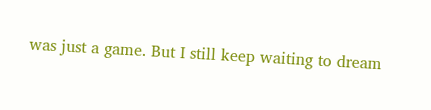was just a game. But I still keep waiting to dream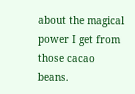about the magical power I get from those cacao beans.